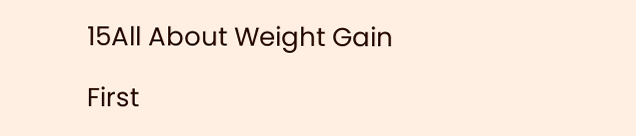15All About Weight Gain

First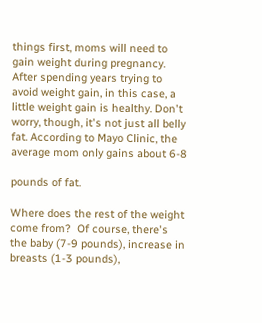things first, moms will need to gain weight during pregnancy. After spending years trying to avoid weight gain, in this case, a little weight gain is healthy. Don't worry, though, it's not just all belly fat. According to Mayo Clinic, the average mom only gains about 6-8

pounds of fat.

Where does the rest of the weight come from?  Of course, there's the baby (7-9 pounds), increase in breasts (1-3 pounds),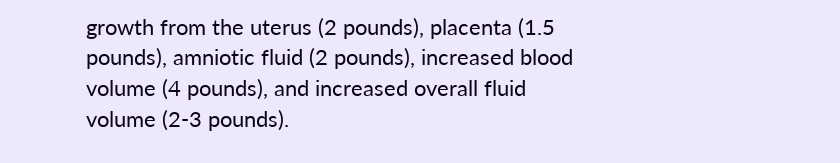growth from the uterus (2 pounds), placenta (1.5 pounds), amniotic fluid (2 pounds), increased blood volume (4 pounds), and increased overall fluid volume (2-3 pounds).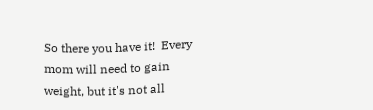So there you have it!  Every mom will need to gain weight, but it's not all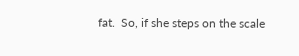fat.  So, if she steps on the scale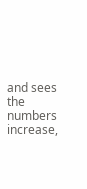and sees the numbers increase,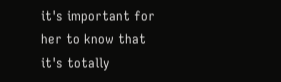it's important for her to know that it's totally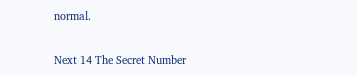normal.

Next 14 The Secret Number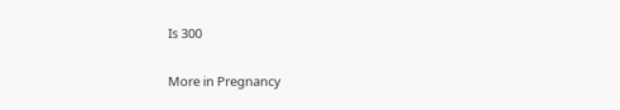Is 300

More in Pregnancy